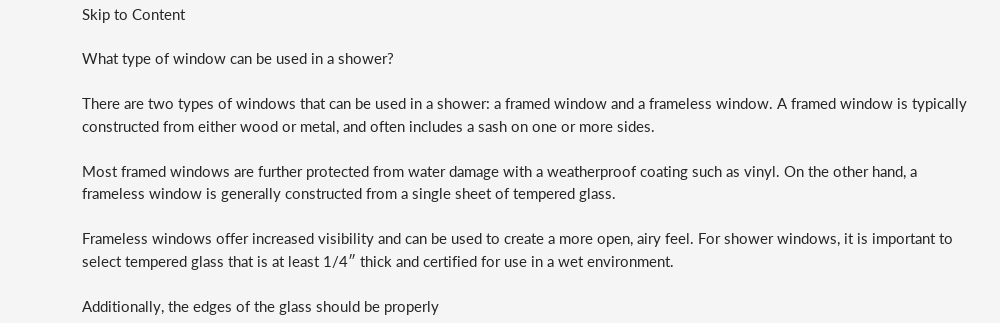Skip to Content

What type of window can be used in a shower?

There are two types of windows that can be used in a shower: a framed window and a frameless window. A framed window is typically constructed from either wood or metal, and often includes a sash on one or more sides.

Most framed windows are further protected from water damage with a weatherproof coating such as vinyl. On the other hand, a frameless window is generally constructed from a single sheet of tempered glass.

Frameless windows offer increased visibility and can be used to create a more open, airy feel. For shower windows, it is important to select tempered glass that is at least 1/4″ thick and certified for use in a wet environment.

Additionally, the edges of the glass should be properly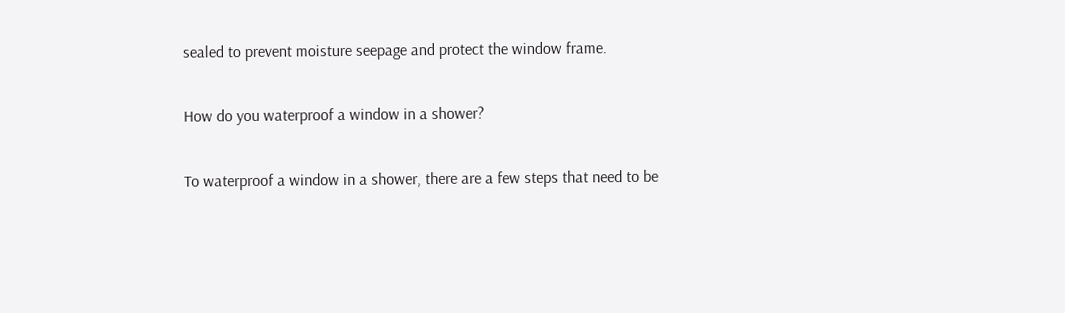sealed to prevent moisture seepage and protect the window frame.

How do you waterproof a window in a shower?

To waterproof a window in a shower, there are a few steps that need to be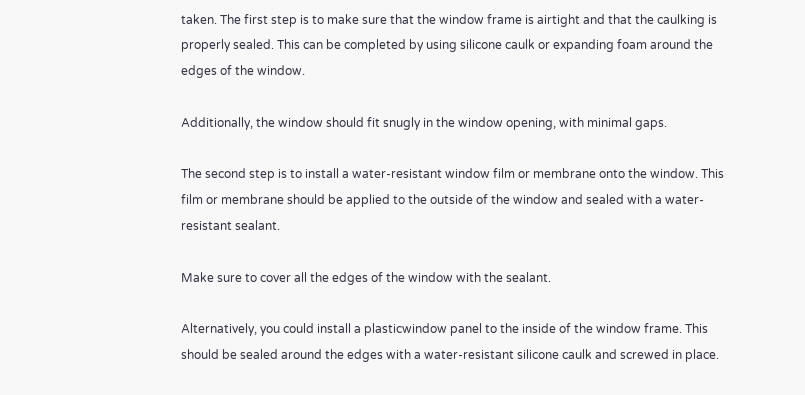taken. The first step is to make sure that the window frame is airtight and that the caulking is properly sealed. This can be completed by using silicone caulk or expanding foam around the edges of the window.

Additionally, the window should fit snugly in the window opening, with minimal gaps.

The second step is to install a water-resistant window film or membrane onto the window. This film or membrane should be applied to the outside of the window and sealed with a water-resistant sealant.

Make sure to cover all the edges of the window with the sealant.

Alternatively, you could install a plasticwindow panel to the inside of the window frame. This should be sealed around the edges with a water-resistant silicone caulk and screwed in place.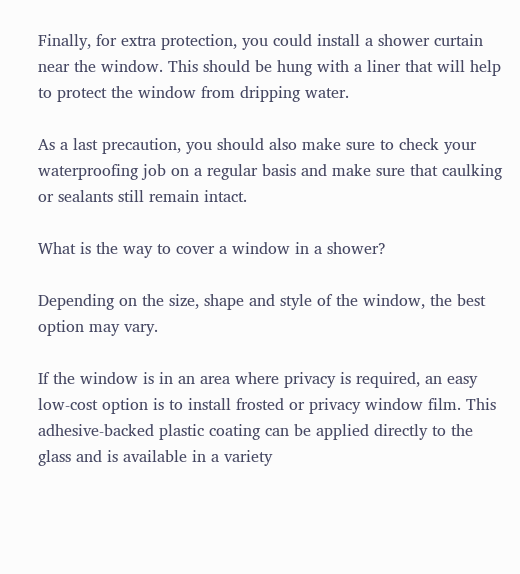Finally, for extra protection, you could install a shower curtain near the window. This should be hung with a liner that will help to protect the window from dripping water.

As a last precaution, you should also make sure to check your waterproofing job on a regular basis and make sure that caulking or sealants still remain intact.

What is the way to cover a window in a shower?

Depending on the size, shape and style of the window, the best option may vary.

If the window is in an area where privacy is required, an easy low-cost option is to install frosted or privacy window film. This adhesive-backed plastic coating can be applied directly to the glass and is available in a variety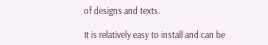of designs and texts.

It is relatively easy to install and can be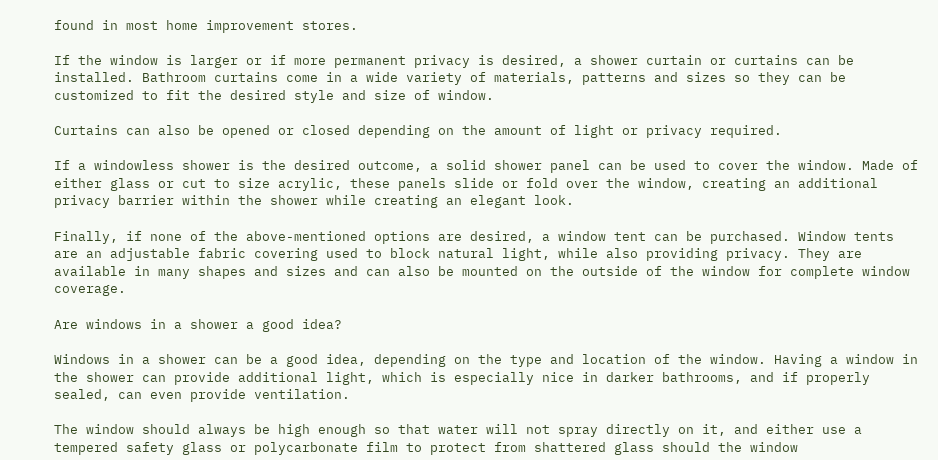found in most home improvement stores.

If the window is larger or if more permanent privacy is desired, a shower curtain or curtains can be installed. Bathroom curtains come in a wide variety of materials, patterns and sizes so they can be customized to fit the desired style and size of window.

Curtains can also be opened or closed depending on the amount of light or privacy required.

If a windowless shower is the desired outcome, a solid shower panel can be used to cover the window. Made of either glass or cut to size acrylic, these panels slide or fold over the window, creating an additional privacy barrier within the shower while creating an elegant look.

Finally, if none of the above-mentioned options are desired, a window tent can be purchased. Window tents are an adjustable fabric covering used to block natural light, while also providing privacy. They are available in many shapes and sizes and can also be mounted on the outside of the window for complete window coverage.

Are windows in a shower a good idea?

Windows in a shower can be a good idea, depending on the type and location of the window. Having a window in the shower can provide additional light, which is especially nice in darker bathrooms, and if properly sealed, can even provide ventilation.

The window should always be high enough so that water will not spray directly on it, and either use a tempered safety glass or polycarbonate film to protect from shattered glass should the window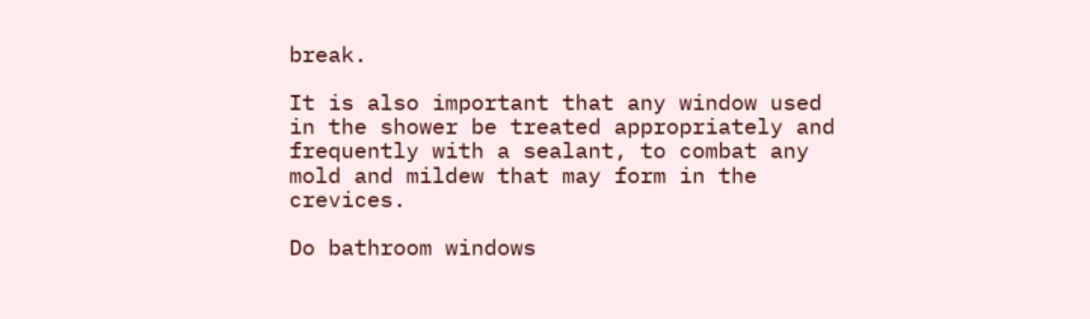break.

It is also important that any window used in the shower be treated appropriately and frequently with a sealant, to combat any mold and mildew that may form in the crevices.

Do bathroom windows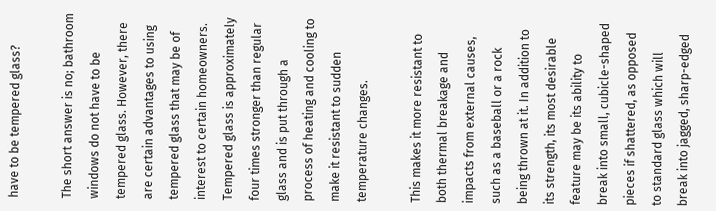have to be tempered glass?

The short answer is no; bathroom windows do not have to be tempered glass. However, there are certain advantages to using tempered glass that may be of interest to certain homeowners. Tempered glass is approximately four times stronger than regular glass and is put through a process of heating and cooling to make it resistant to sudden temperature changes.

This makes it more resistant to both thermal breakage and impacts from external causes, such as a baseball or a rock being thrown at it. In addition to its strength, its most desirable feature may be its ability to break into small, cubicle-shaped pieces if shattered, as opposed to standard glass which will break into jagged, sharp-edged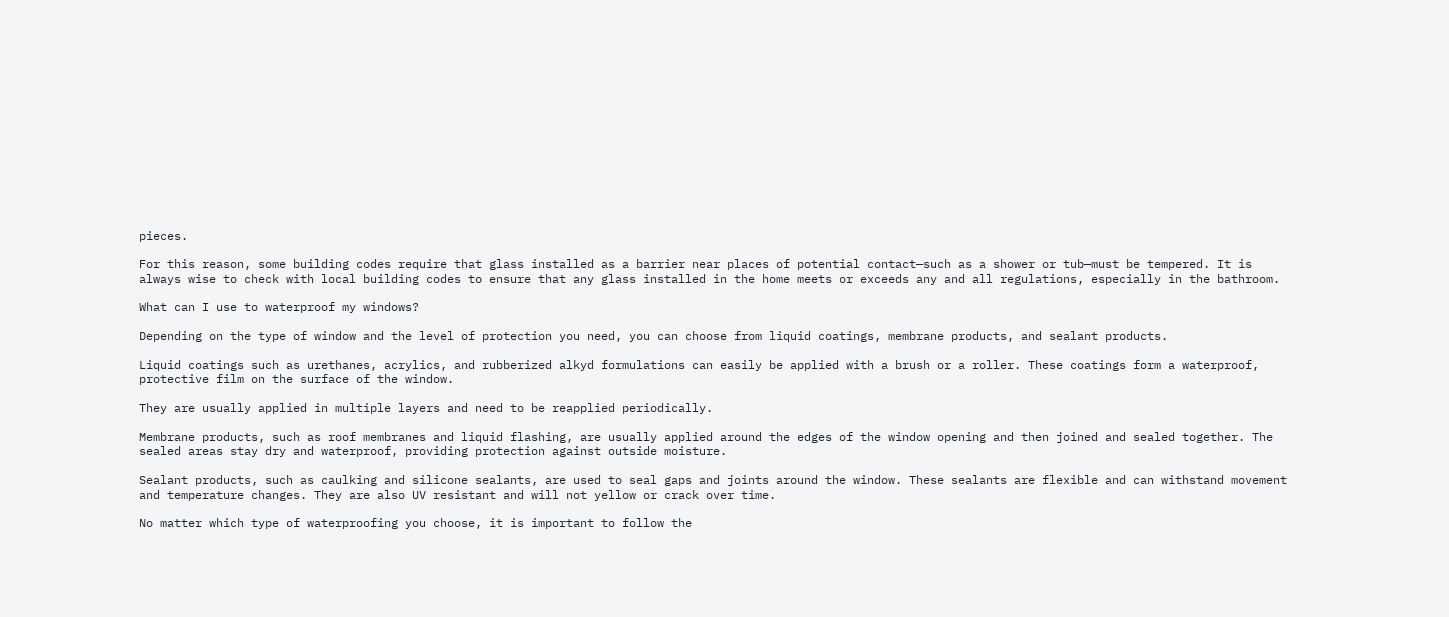pieces.

For this reason, some building codes require that glass installed as a barrier near places of potential contact—such as a shower or tub—must be tempered. It is always wise to check with local building codes to ensure that any glass installed in the home meets or exceeds any and all regulations, especially in the bathroom.

What can I use to waterproof my windows?

Depending on the type of window and the level of protection you need, you can choose from liquid coatings, membrane products, and sealant products.

Liquid coatings such as urethanes, acrylics, and rubberized alkyd formulations can easily be applied with a brush or a roller. These coatings form a waterproof, protective film on the surface of the window.

They are usually applied in multiple layers and need to be reapplied periodically.

Membrane products, such as roof membranes and liquid flashing, are usually applied around the edges of the window opening and then joined and sealed together. The sealed areas stay dry and waterproof, providing protection against outside moisture.

Sealant products, such as caulking and silicone sealants, are used to seal gaps and joints around the window. These sealants are flexible and can withstand movement and temperature changes. They are also UV resistant and will not yellow or crack over time.

No matter which type of waterproofing you choose, it is important to follow the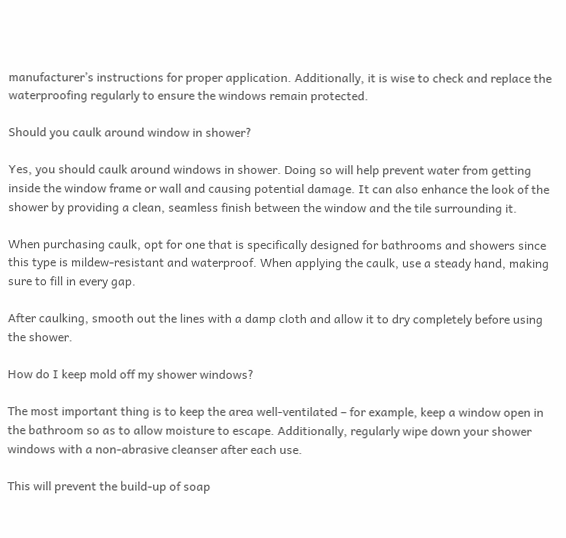manufacturer’s instructions for proper application. Additionally, it is wise to check and replace the waterproofing regularly to ensure the windows remain protected.

Should you caulk around window in shower?

Yes, you should caulk around windows in shower. Doing so will help prevent water from getting inside the window frame or wall and causing potential damage. It can also enhance the look of the shower by providing a clean, seamless finish between the window and the tile surrounding it.

When purchasing caulk, opt for one that is specifically designed for bathrooms and showers since this type is mildew-resistant and waterproof. When applying the caulk, use a steady hand, making sure to fill in every gap.

After caulking, smooth out the lines with a damp cloth and allow it to dry completely before using the shower.

How do I keep mold off my shower windows?

The most important thing is to keep the area well-ventilated – for example, keep a window open in the bathroom so as to allow moisture to escape. Additionally, regularly wipe down your shower windows with a non-abrasive cleanser after each use.

This will prevent the build-up of soap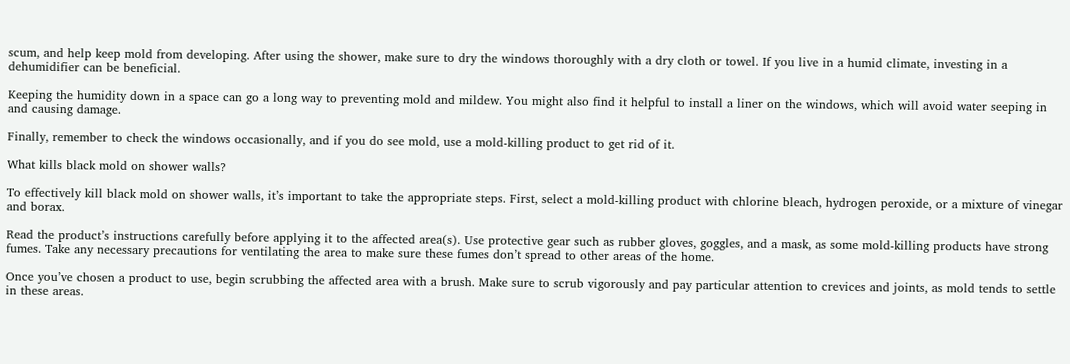scum, and help keep mold from developing. After using the shower, make sure to dry the windows thoroughly with a dry cloth or towel. If you live in a humid climate, investing in a dehumidifier can be beneficial.

Keeping the humidity down in a space can go a long way to preventing mold and mildew. You might also find it helpful to install a liner on the windows, which will avoid water seeping in and causing damage.

Finally, remember to check the windows occasionally, and if you do see mold, use a mold-killing product to get rid of it.

What kills black mold on shower walls?

To effectively kill black mold on shower walls, it’s important to take the appropriate steps. First, select a mold-killing product with chlorine bleach, hydrogen peroxide, or a mixture of vinegar and borax.

Read the product’s instructions carefully before applying it to the affected area(s). Use protective gear such as rubber gloves, goggles, and a mask, as some mold-killing products have strong fumes. Take any necessary precautions for ventilating the area to make sure these fumes don’t spread to other areas of the home.

Once you’ve chosen a product to use, begin scrubbing the affected area with a brush. Make sure to scrub vigorously and pay particular attention to crevices and joints, as mold tends to settle in these areas.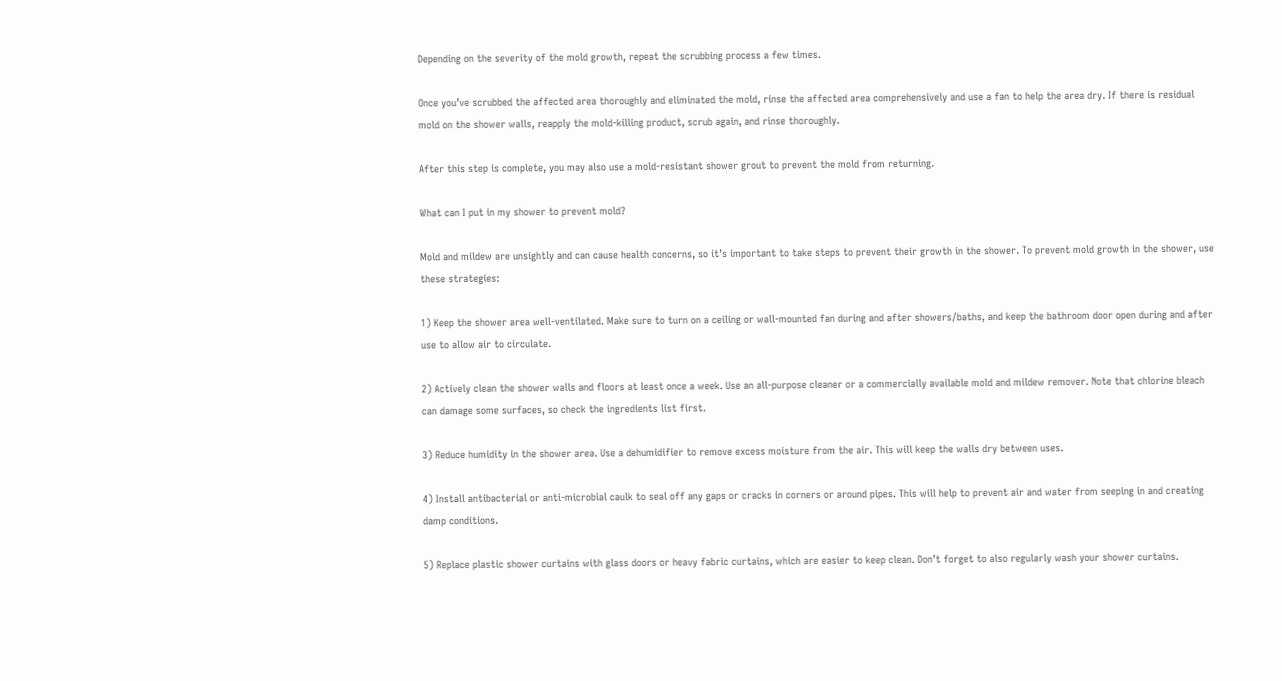Depending on the severity of the mold growth, repeat the scrubbing process a few times.

Once you’ve scrubbed the affected area thoroughly and eliminated the mold, rinse the affected area comprehensively and use a fan to help the area dry. If there is residual mold on the shower walls, reapply the mold-killing product, scrub again, and rinse thoroughly.

After this step is complete, you may also use a mold-resistant shower grout to prevent the mold from returning.

What can I put in my shower to prevent mold?

Mold and mildew are unsightly and can cause health concerns, so it’s important to take steps to prevent their growth in the shower. To prevent mold growth in the shower, use these strategies:

1) Keep the shower area well-ventilated. Make sure to turn on a ceiling or wall-mounted fan during and after showers/baths, and keep the bathroom door open during and after use to allow air to circulate.

2) Actively clean the shower walls and floors at least once a week. Use an all-purpose cleaner or a commercially available mold and mildew remover. Note that chlorine bleach can damage some surfaces, so check the ingredients list first.

3) Reduce humidity in the shower area. Use a dehumidifier to remove excess moisture from the air. This will keep the walls dry between uses.

4) Install antibacterial or anti-microbial caulk to seal off any gaps or cracks in corners or around pipes. This will help to prevent air and water from seeping in and creating damp conditions.

5) Replace plastic shower curtains with glass doors or heavy fabric curtains, which are easier to keep clean. Don’t forget to also regularly wash your shower curtains.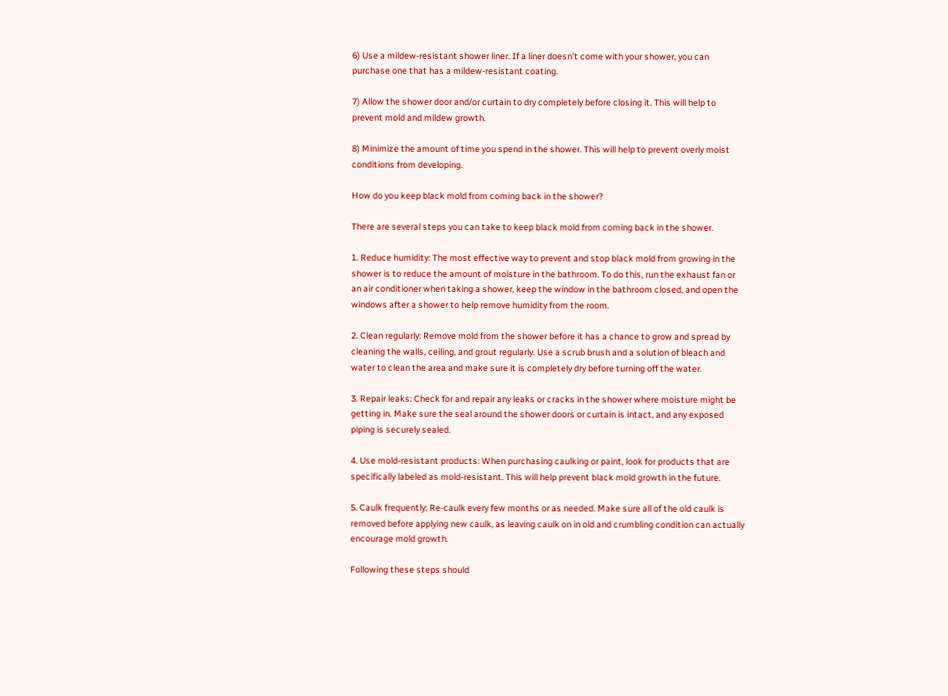6) Use a mildew-resistant shower liner. If a liner doesn’t come with your shower, you can purchase one that has a mildew-resistant coating.

7) Allow the shower door and/or curtain to dry completely before closing it. This will help to prevent mold and mildew growth.

8) Minimize the amount of time you spend in the shower. This will help to prevent overly moist conditions from developing.

How do you keep black mold from coming back in the shower?

There are several steps you can take to keep black mold from coming back in the shower.

1. Reduce humidity: The most effective way to prevent and stop black mold from growing in the shower is to reduce the amount of moisture in the bathroom. To do this, run the exhaust fan or an air conditioner when taking a shower, keep the window in the bathroom closed, and open the windows after a shower to help remove humidity from the room.

2. Clean regularly: Remove mold from the shower before it has a chance to grow and spread by cleaning the walls, ceiling, and grout regularly. Use a scrub brush and a solution of bleach and water to clean the area and make sure it is completely dry before turning off the water.

3. Repair leaks: Check for and repair any leaks or cracks in the shower where moisture might be getting in. Make sure the seal around the shower doors or curtain is intact, and any exposed piping is securely sealed.

4. Use mold-resistant products: When purchasing caulking or paint, look for products that are specifically labeled as mold-resistant. This will help prevent black mold growth in the future.

5. Caulk frequently: Re-caulk every few months or as needed. Make sure all of the old caulk is removed before applying new caulk, as leaving caulk on in old and crumbling condition can actually encourage mold growth.

Following these steps should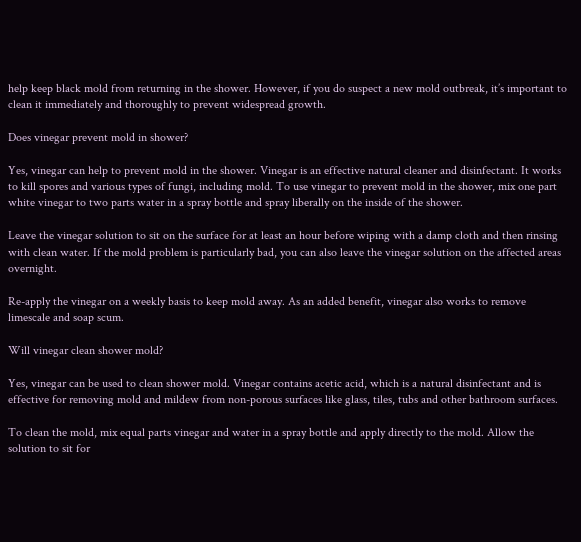help keep black mold from returning in the shower. However, if you do suspect a new mold outbreak, it’s important to clean it immediately and thoroughly to prevent widespread growth.

Does vinegar prevent mold in shower?

Yes, vinegar can help to prevent mold in the shower. Vinegar is an effective natural cleaner and disinfectant. It works to kill spores and various types of fungi, including mold. To use vinegar to prevent mold in the shower, mix one part white vinegar to two parts water in a spray bottle and spray liberally on the inside of the shower.

Leave the vinegar solution to sit on the surface for at least an hour before wiping with a damp cloth and then rinsing with clean water. If the mold problem is particularly bad, you can also leave the vinegar solution on the affected areas overnight.

Re-apply the vinegar on a weekly basis to keep mold away. As an added benefit, vinegar also works to remove limescale and soap scum.

Will vinegar clean shower mold?

Yes, vinegar can be used to clean shower mold. Vinegar contains acetic acid, which is a natural disinfectant and is effective for removing mold and mildew from non-porous surfaces like glass, tiles, tubs and other bathroom surfaces.

To clean the mold, mix equal parts vinegar and water in a spray bottle and apply directly to the mold. Allow the solution to sit for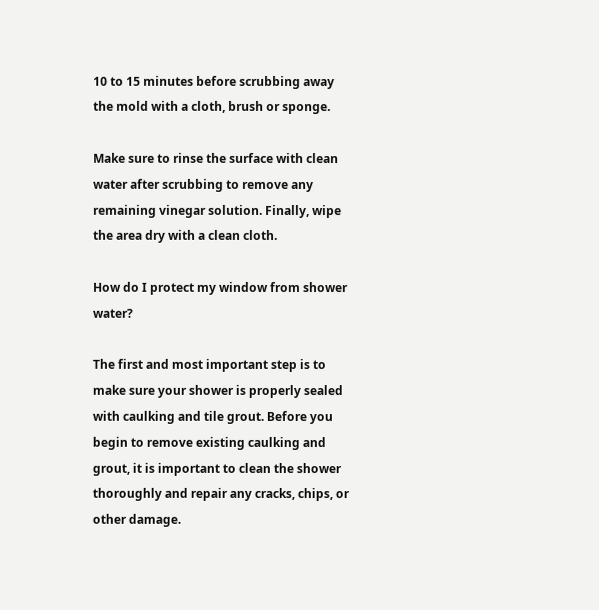10 to 15 minutes before scrubbing away the mold with a cloth, brush or sponge.

Make sure to rinse the surface with clean water after scrubbing to remove any remaining vinegar solution. Finally, wipe the area dry with a clean cloth.

How do I protect my window from shower water?

The first and most important step is to make sure your shower is properly sealed with caulking and tile grout. Before you begin to remove existing caulking and grout, it is important to clean the shower thoroughly and repair any cracks, chips, or other damage.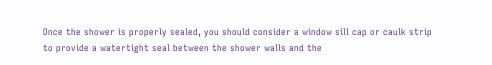Once the shower is properly sealed, you should consider a window sill cap or caulk strip to provide a watertight seal between the shower walls and the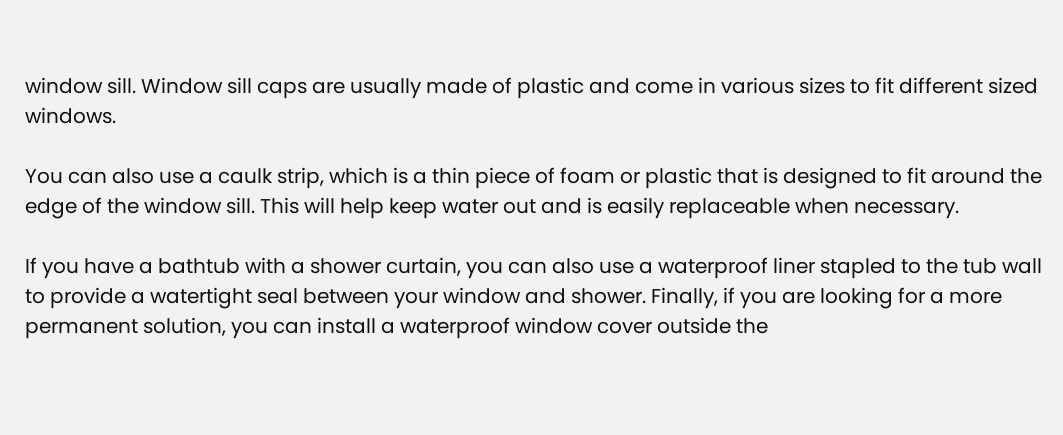window sill. Window sill caps are usually made of plastic and come in various sizes to fit different sized windows.

You can also use a caulk strip, which is a thin piece of foam or plastic that is designed to fit around the edge of the window sill. This will help keep water out and is easily replaceable when necessary.

If you have a bathtub with a shower curtain, you can also use a waterproof liner stapled to the tub wall to provide a watertight seal between your window and shower. Finally, if you are looking for a more permanent solution, you can install a waterproof window cover outside the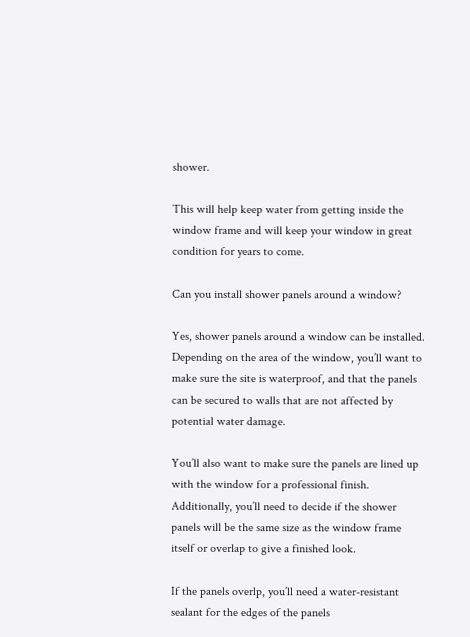shower.

This will help keep water from getting inside the window frame and will keep your window in great condition for years to come.

Can you install shower panels around a window?

Yes, shower panels around a window can be installed. Depending on the area of the window, you’ll want to make sure the site is waterproof, and that the panels can be secured to walls that are not affected by potential water damage.

You’ll also want to make sure the panels are lined up with the window for a professional finish. Additionally, you’ll need to decide if the shower panels will be the same size as the window frame itself or overlap to give a finished look.

If the panels overlp, you’ll need a water-resistant sealant for the edges of the panels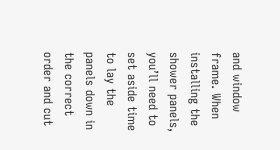and window frame. When installing the shower panels, you’ll need to set aside time to lay the panels down in the correct order and cut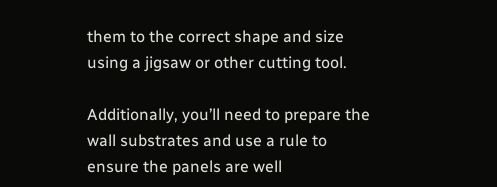them to the correct shape and size using a jigsaw or other cutting tool.

Additionally, you’ll need to prepare the wall substrates and use a rule to ensure the panels are well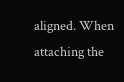aligned. When attaching the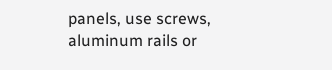panels, use screws, aluminum rails or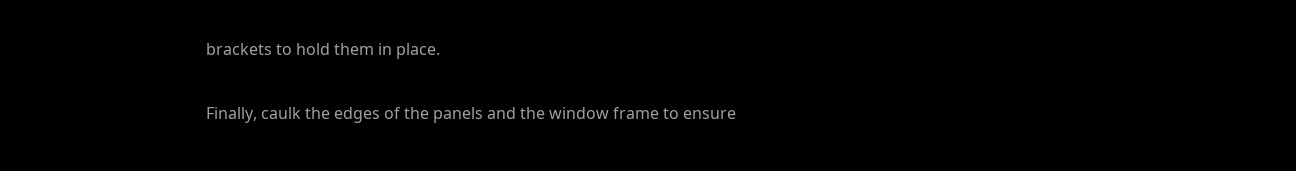brackets to hold them in place.

Finally, caulk the edges of the panels and the window frame to ensure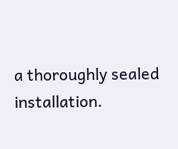a thoroughly sealed installation.